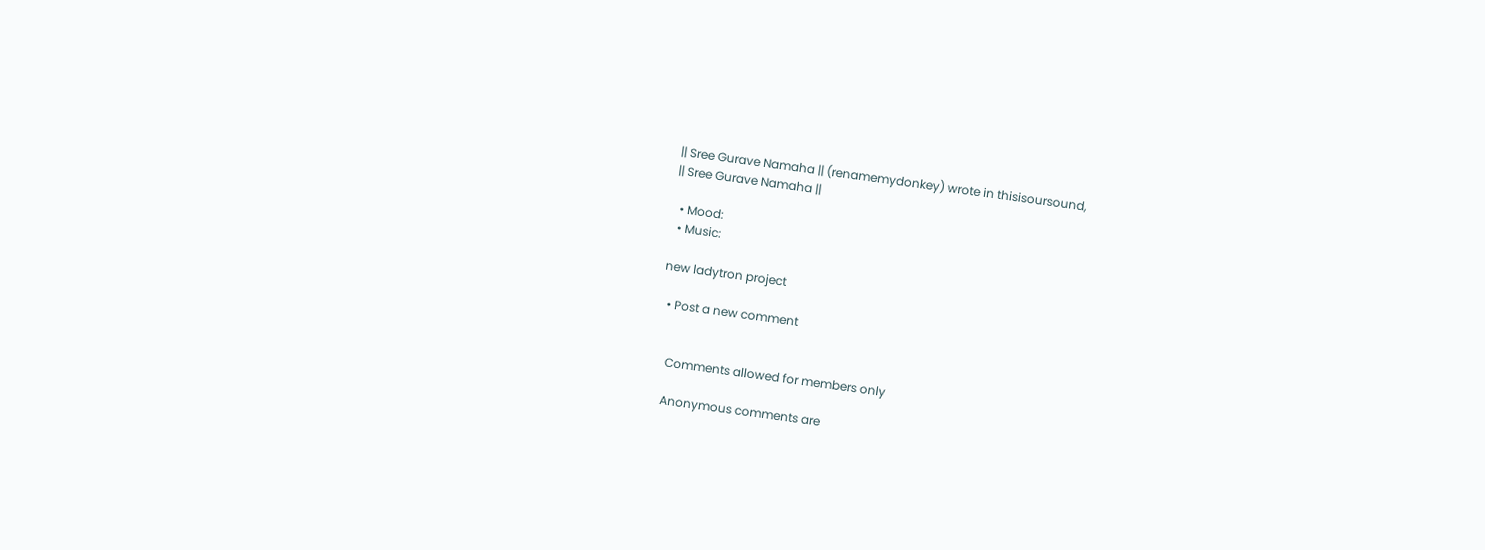|| Sree Gurave Namaha || (renamemydonkey) wrote in thisisoursound,
|| Sree Gurave Namaha ||

  • Mood:
  • Music:

new ladytron project

  • Post a new comment


    Comments allowed for members only

    Anonymous comments are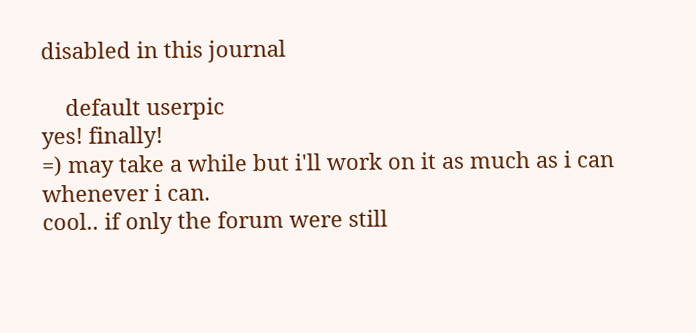disabled in this journal

    default userpic
yes! finally!
=) may take a while but i'll work on it as much as i can whenever i can.
cool.. if only the forum were still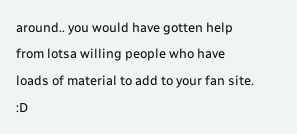around.. you would have gotten help from lotsa willing people who have loads of material to add to your fan site. :D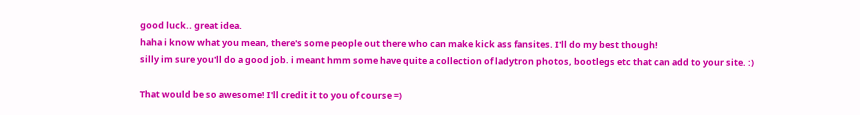good luck.. great idea.
haha i know what you mean, there's some people out there who can make kick ass fansites. I'll do my best though!
silly im sure you'll do a good job. i meant hmm some have quite a collection of ladytron photos, bootlegs etc that can add to your site. :)

That would be so awesome! I'll credit it to you of course =)